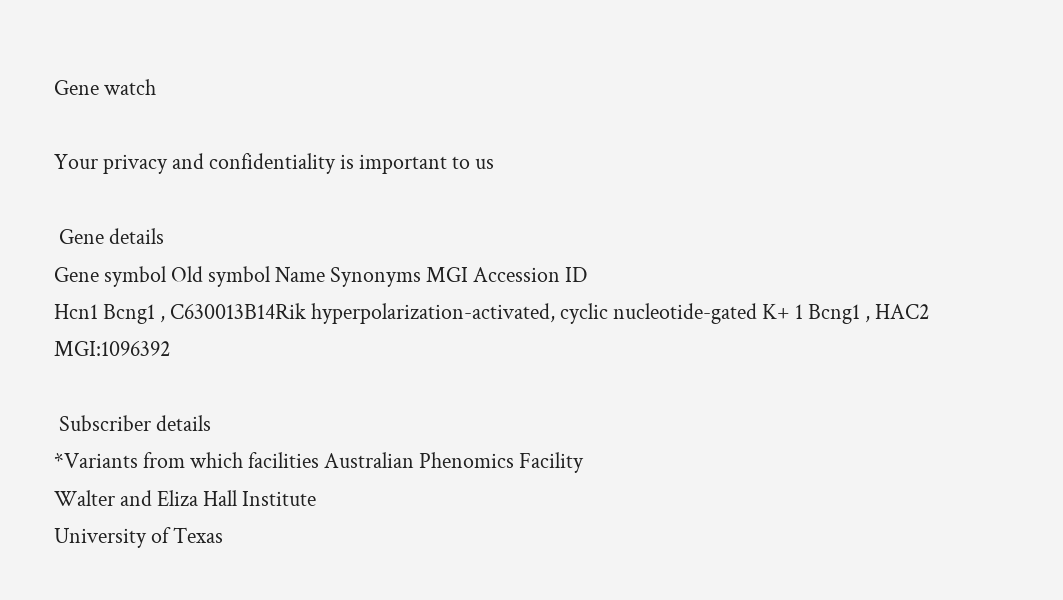Gene watch

Your privacy and confidentiality is important to us

 Gene details
Gene symbol Old symbol Name Synonyms MGI Accession ID
Hcn1 Bcng1 , C630013B14Rik hyperpolarization-activated, cyclic nucleotide-gated K+ 1 Bcng1 , HAC2 MGI:1096392

 Subscriber details
*Variants from which facilities Australian Phenomics Facility
Walter and Eliza Hall Institute
University of Texas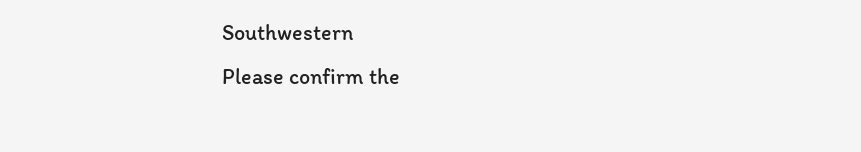Southwestern
Please confirm the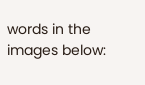words in the images below: